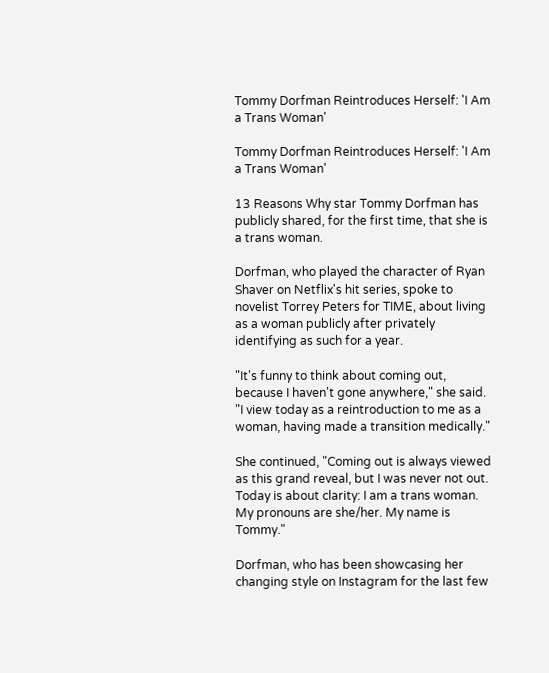Tommy Dorfman Reintroduces Herself: 'I Am a Trans Woman'

Tommy Dorfman Reintroduces Herself: 'I Am a Trans Woman'

13 Reasons Why star Tommy Dorfman has publicly shared, for the first time, that she is a trans woman.

Dorfman, who played the character of Ryan Shaver on Netflix's hit series, spoke to novelist Torrey Peters for TIME, about living as a woman publicly after privately identifying as such for a year.

"It's funny to think about coming out, because I haven't gone anywhere," she said. "I view today as a reintroduction to me as a woman, having made a transition medically."

She continued, "Coming out is always viewed as this grand reveal, but I was never not out. Today is about clarity: I am a trans woman. My pronouns are she/her. My name is Tommy."

Dorfman, who has been showcasing her changing style on Instagram for the last few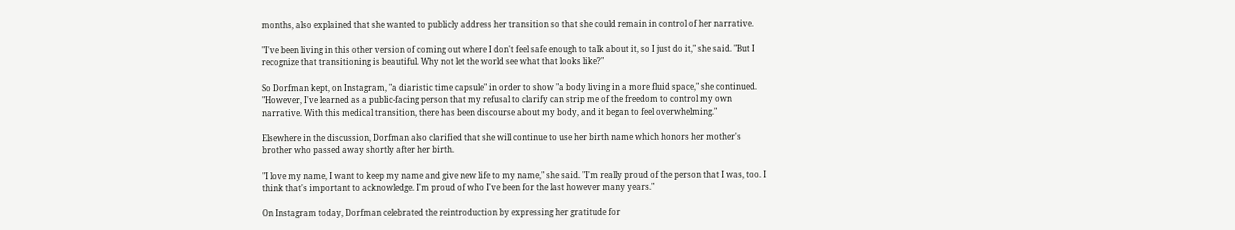months, also explained that she wanted to publicly address her transition so that she could remain in control of her narrative.

"I've been living in this other version of coming out where I don't feel safe enough to talk about it, so I just do it," she said. "But I recognize that transitioning is beautiful. Why not let the world see what that looks like?"

So Dorfman kept, on Instagram, "a diaristic time capsule" in order to show "a body living in a more fluid space," she continued. "However, I've learned as a public-facing person that my refusal to clarify can strip me of the freedom to control my own narrative. With this medical transition, there has been discourse about my body, and it began to feel overwhelming."

Elsewhere in the discussion, Dorfman also clarified that she will continue to use her birth name which honors her mother's brother who passed away shortly after her birth.

"I love my name, I want to keep my name and give new life to my name," she said. "I'm really proud of the person that I was, too. I think that's important to acknowledge. I'm proud of who I've been for the last however many years."

On Instagram today, Dorfman celebrated the reintroduction by expressing her gratitude for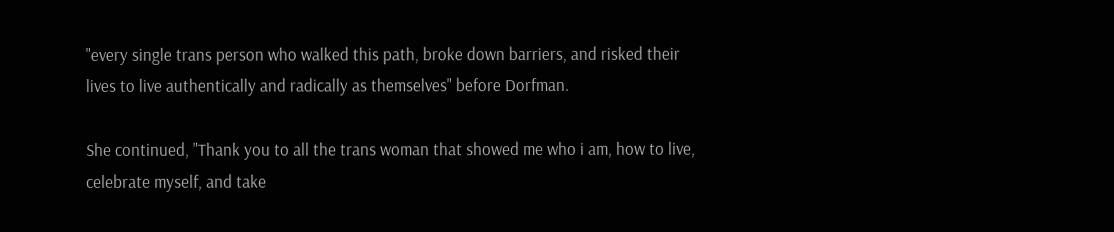"every single trans person who walked this path, broke down barriers, and risked their lives to live authentically and radically as themselves" before Dorfman.

She continued, "Thank you to all the trans woman that showed me who i am, how to live, celebrate myself, and take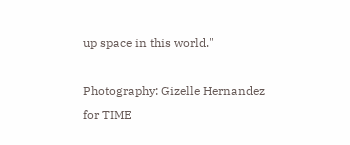up space in this world."

Photography: Gizelle Hernandez for TIME